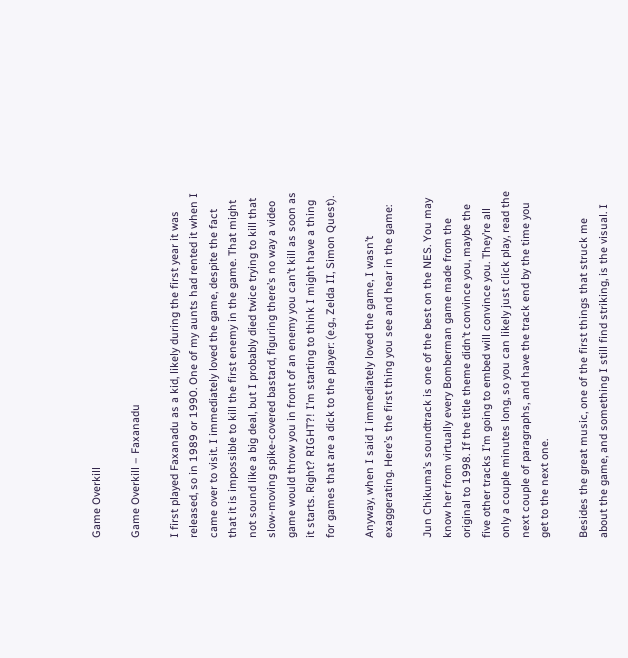Game Overkill

Game Overkill – Faxanadu

I first played Faxanadu as a kid, likely during the first year it was released, so in 1989 or 1990. One of my aunts had rented it when I came over to visit. I immediately loved the game, despite the fact that it is impossible to kill the first enemy in the game. That might not sound like a big deal, but I probably died twice trying to kill that slow-moving spike-covered bastard, figuring there’s no way a video game would throw you in front of an enemy you can’t kill as soon as it starts. Right? RIGHT?! I’m starting to think I might have a thing for games that are a dick to the player: (e.g., Zelda II, Simon Quest).

Anyway, when I said I immediately loved the game, I wasn’t exaggerating. Here’s the first thing you see and hear in the game:

Jun Chikuma’s soundtrack is one of the best on the NES. You may know her from virtually every Bomberman game made from the original to 1998. If the title theme didn’t convince you, maybe the five other tracks I’m going to embed will convince you. They’re all only a couple minutes long, so you can likely just click play, read the next couple of paragraphs, and have the track end by the time you get to the next one.

Besides the great music, one of the first things that struck me about the game, and something I still find striking, is the visual. I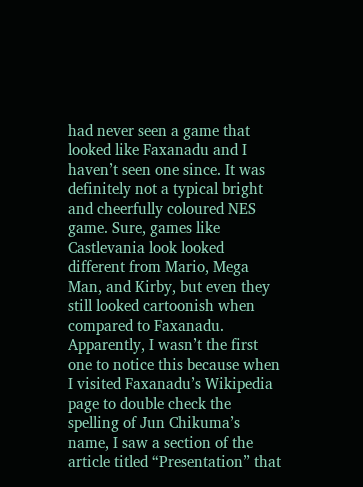had never seen a game that looked like Faxanadu and I haven’t seen one since. It was definitely not a typical bright and cheerfully coloured NES game. Sure, games like Castlevania look looked different from Mario, Mega Man, and Kirby, but even they still looked cartoonish when compared to Faxanadu. Apparently, I wasn’t the first one to notice this because when I visited Faxanadu’s Wikipedia page to double check the spelling of Jun Chikuma’s name, I saw a section of the article titled “Presentation” that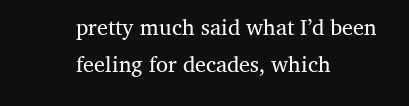pretty much said what I’d been feeling for decades, which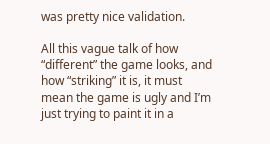was pretty nice validation.

All this vague talk of how “different” the game looks, and how “striking” it is, it must mean the game is ugly and I’m just trying to paint it in a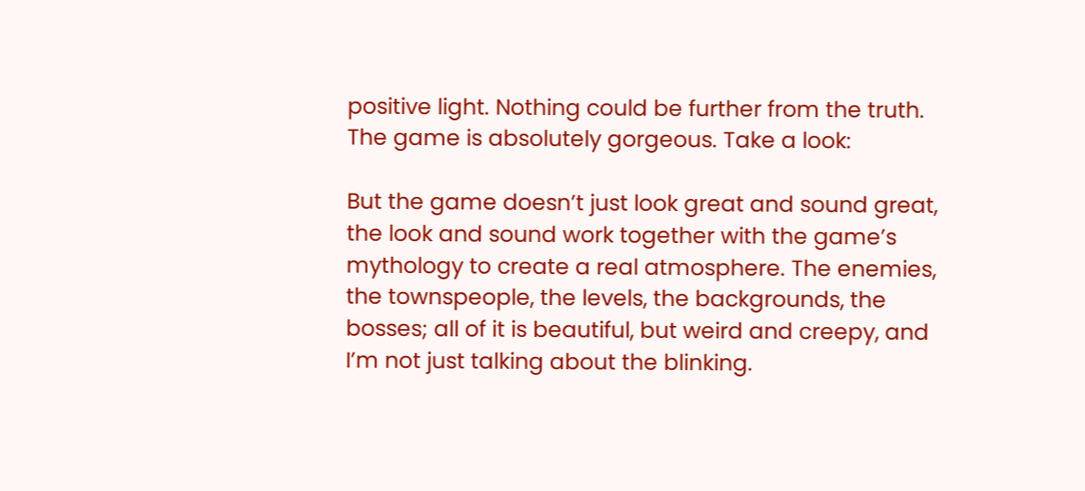positive light. Nothing could be further from the truth. The game is absolutely gorgeous. Take a look:

But the game doesn’t just look great and sound great, the look and sound work together with the game’s mythology to create a real atmosphere. The enemies, the townspeople, the levels, the backgrounds, the bosses; all of it is beautiful, but weird and creepy, and I’m not just talking about the blinking.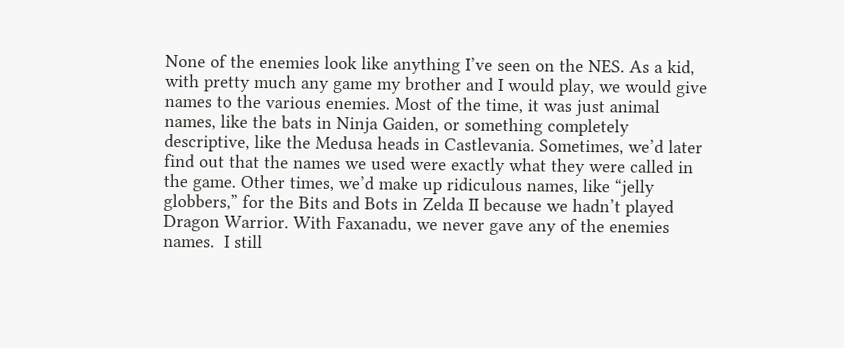None of the enemies look like anything I’ve seen on the NES. As a kid, with pretty much any game my brother and I would play, we would give names to the various enemies. Most of the time, it was just animal names, like the bats in Ninja Gaiden, or something completely descriptive, like the Medusa heads in Castlevania. Sometimes, we’d later find out that the names we used were exactly what they were called in the game. Other times, we’d make up ridiculous names, like “jelly globbers,” for the Bits and Bots in Zelda II because we hadn’t played Dragon Warrior. With Faxanadu, we never gave any of the enemies names.  I still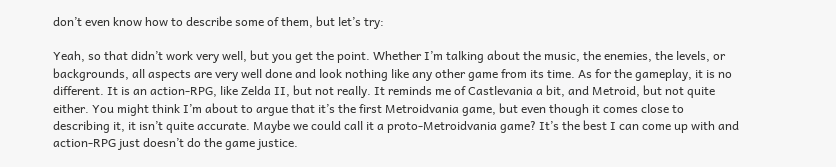don’t even know how to describe some of them, but let’s try:

Yeah, so that didn’t work very well, but you get the point. Whether I’m talking about the music, the enemies, the levels, or backgrounds, all aspects are very well done and look nothing like any other game from its time. As for the gameplay, it is no different. It is an action-RPG, like Zelda II, but not really. It reminds me of Castlevania a bit, and Metroid, but not quite either. You might think I’m about to argue that it’s the first Metroidvania game, but even though it comes close to describing it, it isn’t quite accurate. Maybe we could call it a proto-Metroidvania game? It’s the best I can come up with and action-RPG just doesn’t do the game justice.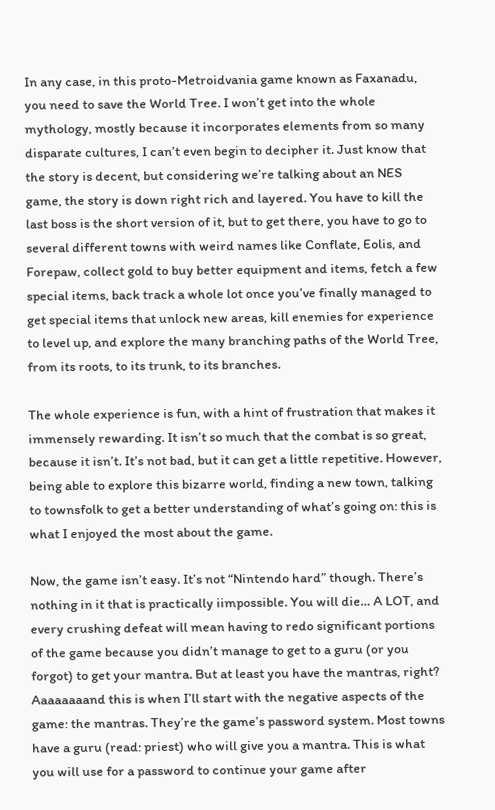In any case, in this proto-Metroidvania game known as Faxanadu, you need to save the World Tree. I won’t get into the whole mythology, mostly because it incorporates elements from so many disparate cultures, I can’t even begin to decipher it. Just know that the story is decent, but considering we’re talking about an NES game, the story is down right rich and layered. You have to kill the last boss is the short version of it, but to get there, you have to go to several different towns with weird names like Conflate, Eolis, and Forepaw, collect gold to buy better equipment and items, fetch a few special items, back track a whole lot once you’ve finally managed to get special items that unlock new areas, kill enemies for experience to level up, and explore the many branching paths of the World Tree, from its roots, to its trunk, to its branches.

The whole experience is fun, with a hint of frustration that makes it immensely rewarding. It isn’t so much that the combat is so great, because it isn’t. It’s not bad, but it can get a little repetitive. However, being able to explore this bizarre world, finding a new town, talking to townsfolk to get a better understanding of what’s going on: this is what I enjoyed the most about the game.

Now, the game isn’t easy. It’s not “Nintendo hard” though. There’s nothing in it that is practically iimpossible. You will die… A LOT, and every crushing defeat will mean having to redo significant portions of the game because you didn’t manage to get to a guru (or you forgot) to get your mantra. But at least you have the mantras, right? Aaaaaaaand this is when I’ll start with the negative aspects of the game: the mantras. They’re the game’s password system. Most towns have a guru (read: priest) who will give you a mantra. This is what you will use for a password to continue your game after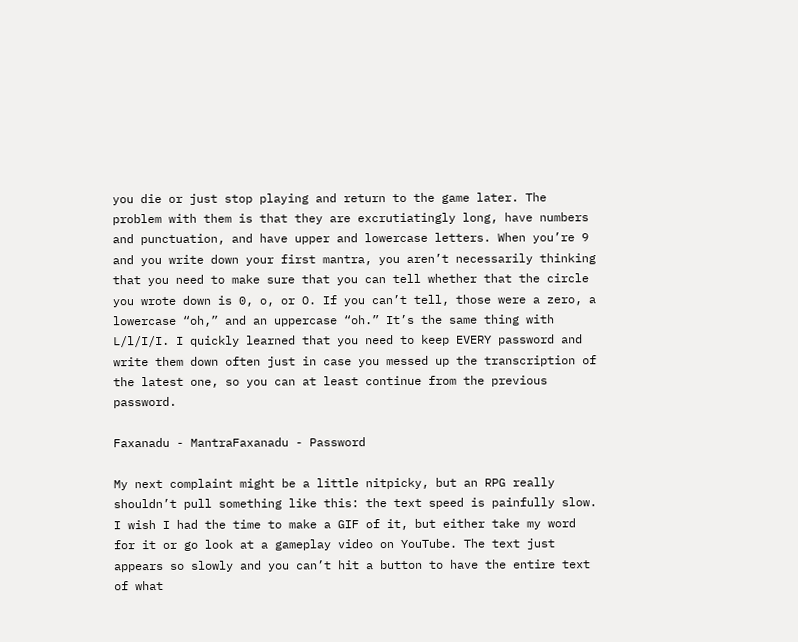you die or just stop playing and return to the game later. The problem with them is that they are excrutiatingly long, have numbers and punctuation, and have upper and lowercase letters. When you’re 9 and you write down your first mantra, you aren’t necessarily thinking that you need to make sure that you can tell whether that the circle you wrote down is 0, o, or O. If you can’t tell, those were a zero, a lowercase “oh,” and an uppercase “oh.” It’s the same thing with L/l/I/I. I quickly learned that you need to keep EVERY password and write them down often just in case you messed up the transcription of the latest one, so you can at least continue from the previous password.

Faxanadu - MantraFaxanadu - Password

My next complaint might be a little nitpicky, but an RPG really shouldn’t pull something like this: the text speed is painfully slow. I wish I had the time to make a GIF of it, but either take my word for it or go look at a gameplay video on YouTube. The text just appears so slowly and you can’t hit a button to have the entire text of what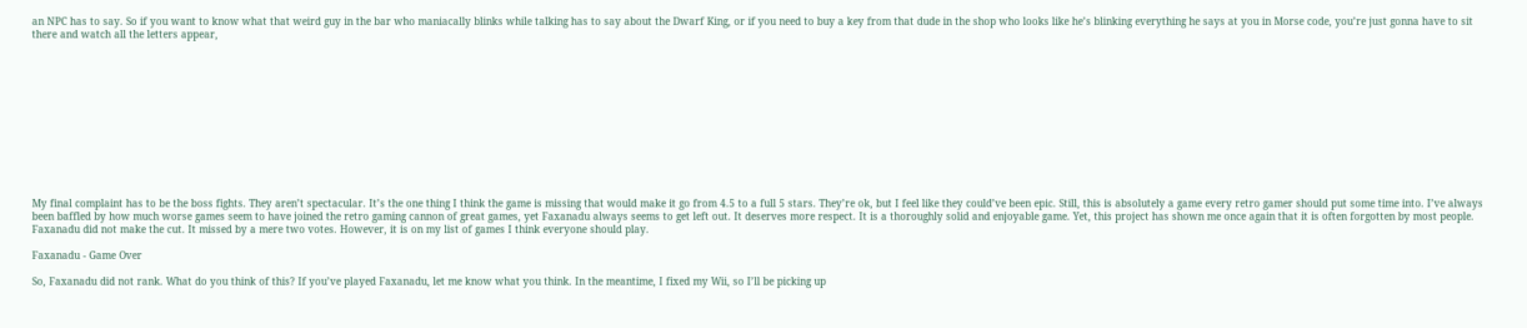an NPC has to say. So if you want to know what that weird guy in the bar who maniacally blinks while talking has to say about the Dwarf King, or if you need to buy a key from that dude in the shop who looks like he’s blinking everything he says at you in Morse code, you’re just gonna have to sit there and watch all the letters appear,












My final complaint has to be the boss fights. They aren’t spectacular. It’s the one thing I think the game is missing that would make it go from 4.5 to a full 5 stars. They’re ok, but I feel like they could’ve been epic. Still, this is absolutely a game every retro gamer should put some time into. I’ve always been baffled by how much worse games seem to have joined the retro gaming cannon of great games, yet Faxanadu always seems to get left out. It deserves more respect. It is a thoroughly solid and enjoyable game. Yet, this project has shown me once again that it is often forgotten by most people. Faxanadu did not make the cut. It missed by a mere two votes. However, it is on my list of games I think everyone should play.

Faxanadu - Game Over

So, Faxanadu did not rank. What do you think of this? If you’ve played Faxanadu, let me know what you think. In the meantime, I fixed my Wii, so I’ll be picking up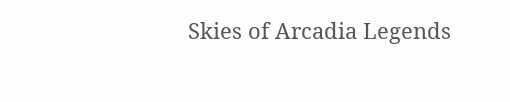Skies of Arcadia Legends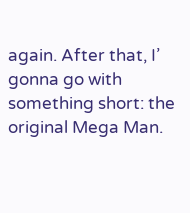again. After that, I’ gonna go with something short: the original Mega Man.